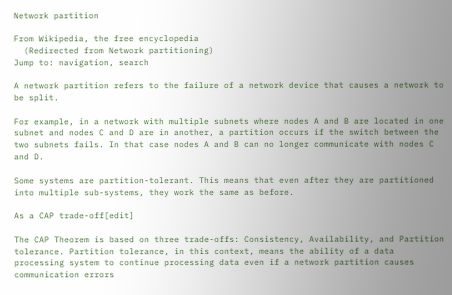Network partition

From Wikipedia, the free encyclopedia
  (Redirected from Network partitioning)
Jump to: navigation, search

A network partition refers to the failure of a network device that causes a network to be split.

For example, in a network with multiple subnets where nodes A and B are located in one subnet and nodes C and D are in another, a partition occurs if the switch between the two subnets fails. In that case nodes A and B can no longer communicate with nodes C and D.

Some systems are partition-tolerant. This means that even after they are partitioned into multiple sub-systems, they work the same as before.

As a CAP trade-off[edit]

The CAP Theorem is based on three trade-offs: Consistency, Availability, and Partition tolerance. Partition tolerance, in this context, means the ability of a data processing system to continue processing data even if a network partition causes communication errors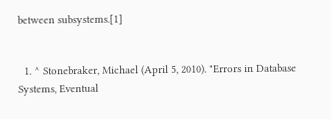between subsystems.[1]


  1. ^ Stonebraker, Michael (April 5, 2010). "Errors in Database Systems, Eventual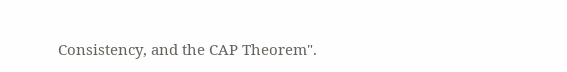Consistency, and the CAP Theorem".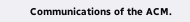Communications of the ACM.